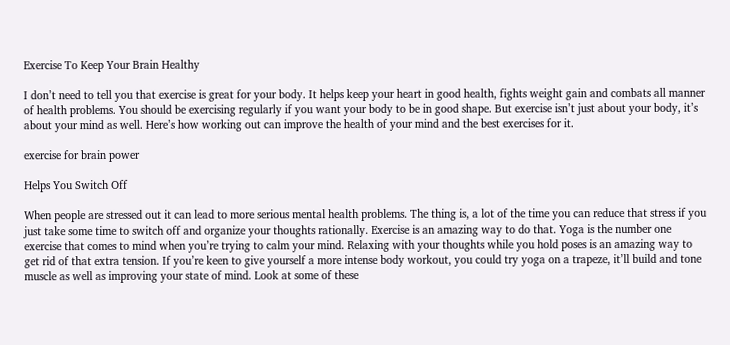Exercise To Keep Your Brain Healthy

I don’t need to tell you that exercise is great for your body. It helps keep your heart in good health, fights weight gain and combats all manner of health problems. You should be exercising regularly if you want your body to be in good shape. But exercise isn’t just about your body, it’s about your mind as well. Here’s how working out can improve the health of your mind and the best exercises for it.

exercise for brain power

Helps You Switch Off

When people are stressed out it can lead to more serious mental health problems. The thing is, a lot of the time you can reduce that stress if you just take some time to switch off and organize your thoughts rationally. Exercise is an amazing way to do that. Yoga is the number one exercise that comes to mind when you’re trying to calm your mind. Relaxing with your thoughts while you hold poses is an amazing way to get rid of that extra tension. If you’re keen to give yourself a more intense body workout, you could try yoga on a trapeze, it’ll build and tone muscle as well as improving your state of mind. Look at some of these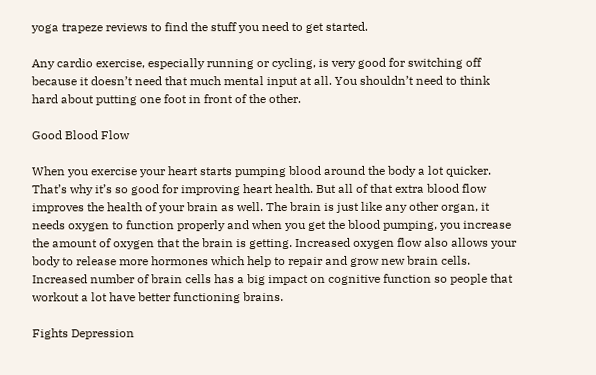yoga trapeze reviews to find the stuff you need to get started.

Any cardio exercise, especially running or cycling, is very good for switching off because it doesn’t need that much mental input at all. You shouldn’t need to think hard about putting one foot in front of the other.

Good Blood Flow

When you exercise your heart starts pumping blood around the body a lot quicker. That’s why it’s so good for improving heart health. But all of that extra blood flow improves the health of your brain as well. The brain is just like any other organ, it needs oxygen to function properly and when you get the blood pumping, you increase the amount of oxygen that the brain is getting. Increased oxygen flow also allows your body to release more hormones which help to repair and grow new brain cells. Increased number of brain cells has a big impact on cognitive function so people that workout a lot have better functioning brains.

Fights Depression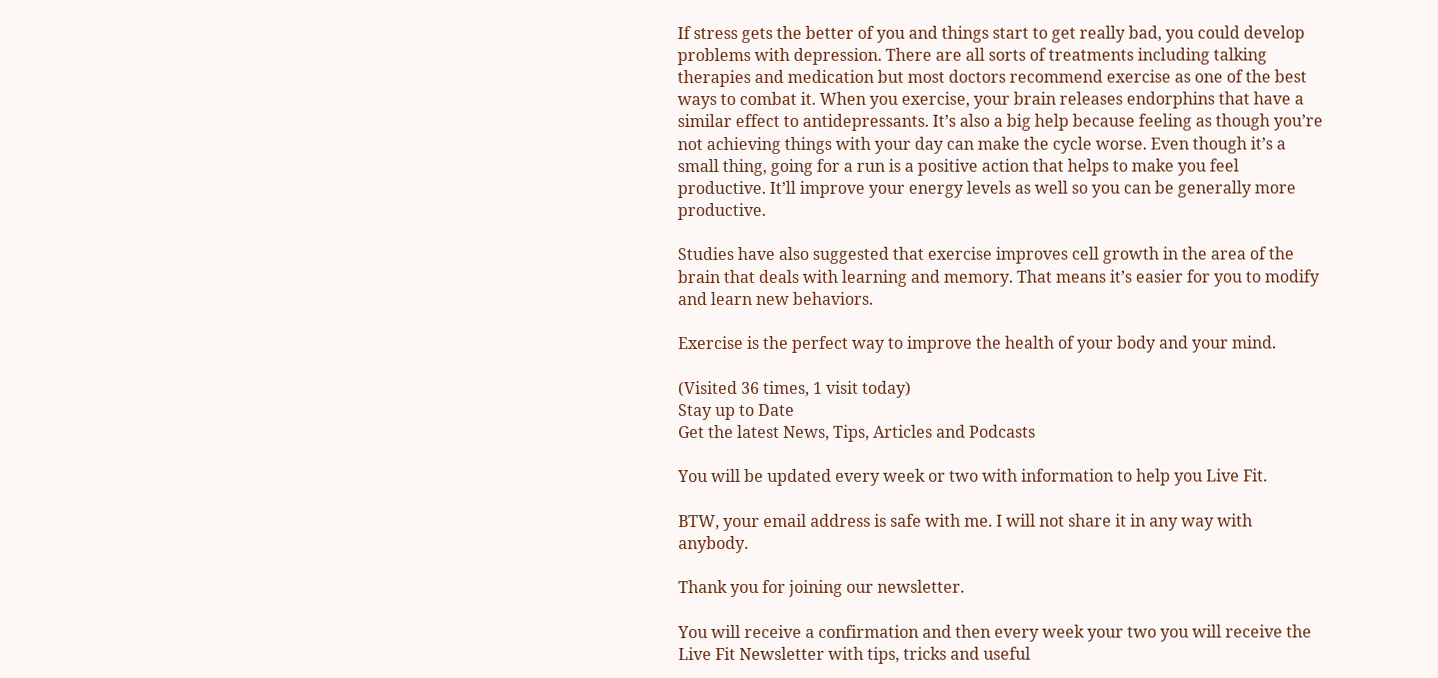If stress gets the better of you and things start to get really bad, you could develop problems with depression. There are all sorts of treatments including talking therapies and medication but most doctors recommend exercise as one of the best ways to combat it. When you exercise, your brain releases endorphins that have a similar effect to antidepressants. It’s also a big help because feeling as though you’re not achieving things with your day can make the cycle worse. Even though it’s a small thing, going for a run is a positive action that helps to make you feel productive. It’ll improve your energy levels as well so you can be generally more productive.

Studies have also suggested that exercise improves cell growth in the area of the brain that deals with learning and memory. That means it’s easier for you to modify and learn new behaviors.

Exercise is the perfect way to improve the health of your body and your mind.

(Visited 36 times, 1 visit today)
Stay up to Date
Get the latest News, Tips, Articles and Podcasts

You will be updated every week or two with information to help you Live Fit.

BTW, your email address is safe with me. I will not share it in any way with anybody.

Thank you for joining our newsletter.

You will receive a confirmation and then every week your two you will receive the Live Fit Newsletter with tips, tricks and useful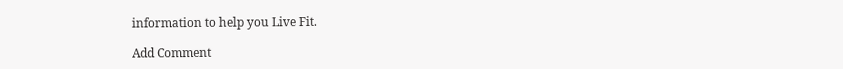information to help you Live Fit.

Add Comment